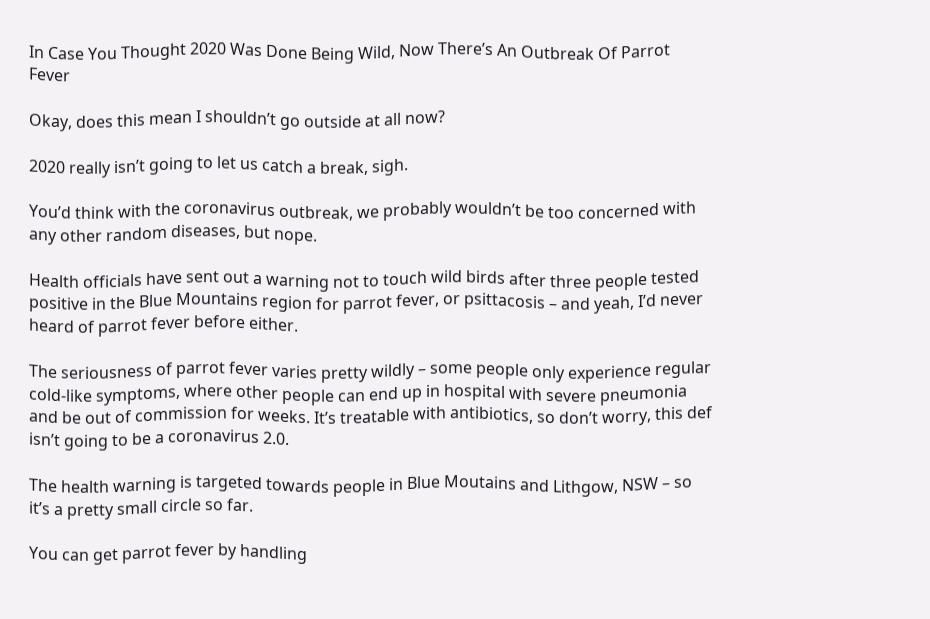In Case You Thought 2020 Was Done Being Wild, Now There’s An Outbreak Of Parrot Fever

Okay, does this mean I shouldn’t go outside at all now?

2020 really isn’t going to let us catch a break, sigh.

You’d think with the coronavirus outbreak, we probably wouldn’t be too concerned with any other random diseases, but nope.

Health officials have sent out a warning not to touch wild birds after three people tested positive in the Blue Mountains region for parrot fever, or psittacosis – and yeah, I’d never heard of parrot fever before either.

The seriousness of parrot fever varies pretty wildly – some people only experience regular cold-like symptoms, where other people can end up in hospital with severe pneumonia and be out of commission for weeks. It’s treatable with antibiotics, so don’t worry, this def isn’t going to be a coronavirus 2.0.

The health warning is targeted towards people in Blue Moutains and Lithgow, NSW – so it’s a pretty small circle so far.

You can get parrot fever by handling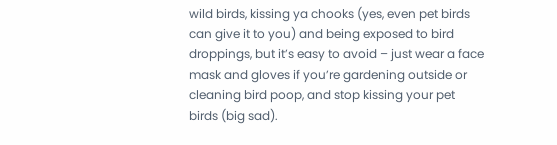wild birds, kissing ya chooks (yes, even pet birds can give it to you) and being exposed to bird droppings, but it’s easy to avoid – just wear a face mask and gloves if you’re gardening outside or cleaning bird poop, and stop kissing your pet birds (big sad).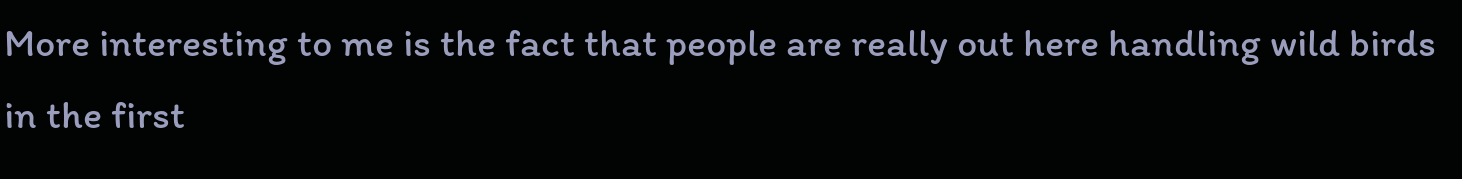More interesting to me is the fact that people are really out here handling wild birds in the first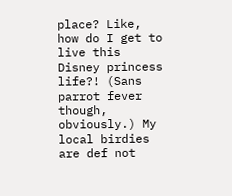place? Like, how do I get to live this Disney princess life?! (Sans parrot fever though, obviously.) My local birdies are def not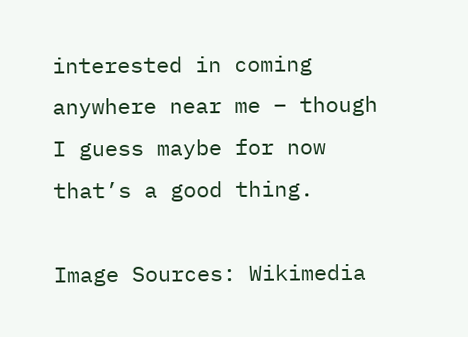interested in coming anywhere near me – though I guess maybe for now that’s a good thing.

Image Sources: Wikimedia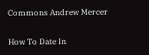Commons Andrew Mercer

How To Date In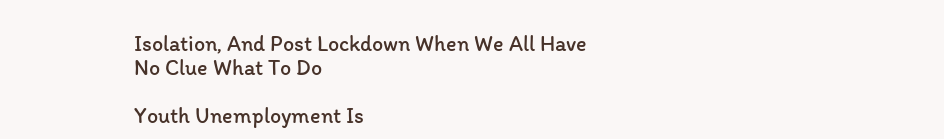Isolation, And Post Lockdown When We All Have No Clue What To Do

Youth Unemployment Is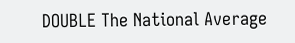DOUBLE The National Average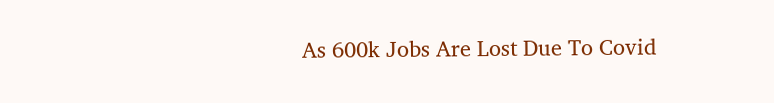As 600k Jobs Are Lost Due To Covid